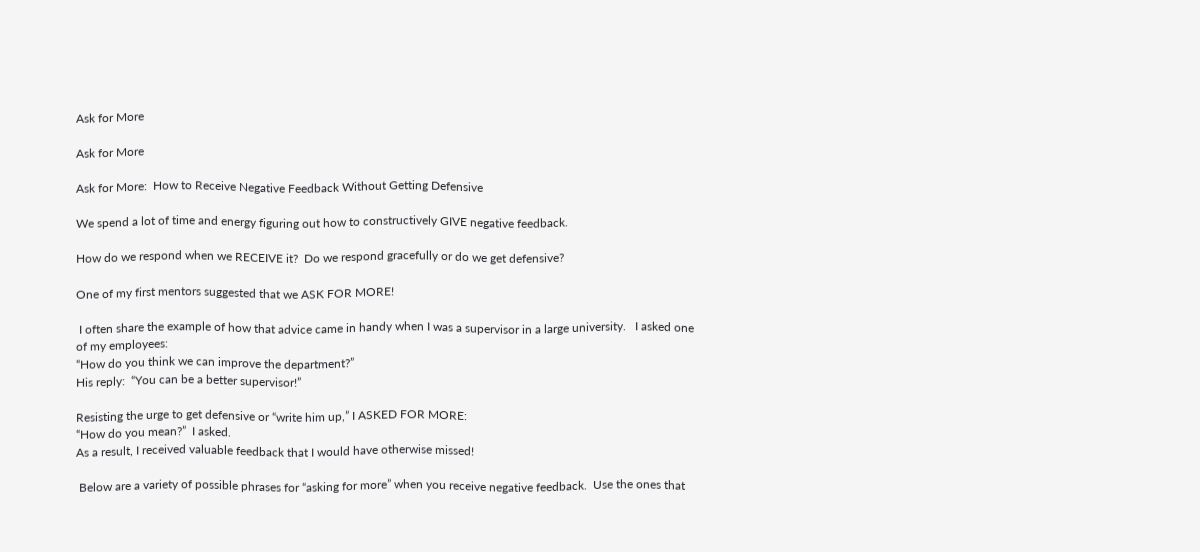Ask for More

Ask for More

Ask for More:  How to Receive Negative Feedback Without Getting Defensive

We spend a lot of time and energy figuring out how to constructively GIVE negative feedback.

How do we respond when we RECEIVE it?  Do we respond gracefully or do we get defensive?

One of my first mentors suggested that we ASK FOR MORE!

 I often share the example of how that advice came in handy when I was a supervisor in a large university.   I asked one of my employees:
“How do you think we can improve the department?”
His reply:  “You can be a better supervisor!”

Resisting the urge to get defensive or “write him up,” I ASKED FOR MORE:
“How do you mean?”  I asked.
As a result, I received valuable feedback that I would have otherwise missed!

 Below are a variety of possible phrases for “asking for more” when you receive negative feedback.  Use the ones that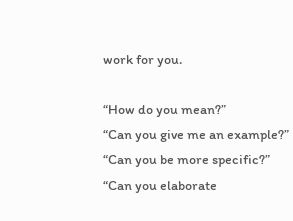work for you.

“How do you mean?”
“Can you give me an example?”
“Can you be more specific?”
“Can you elaborate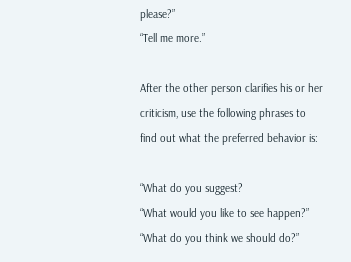please?”
“Tell me more.”

After the other person clarifies his or her criticism, use the following phrases to find out what the preferred behavior is:

“What do you suggest?
“What would you like to see happen?”
“What do you think we should do?”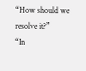“How should we resolve it?”
“In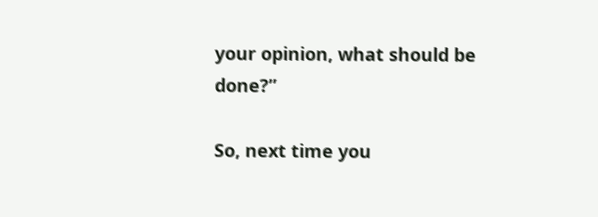your opinion, what should be done?”

So, next time you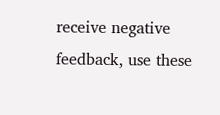receive negative feedback, use these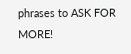phrases to ASK FOR MORE!